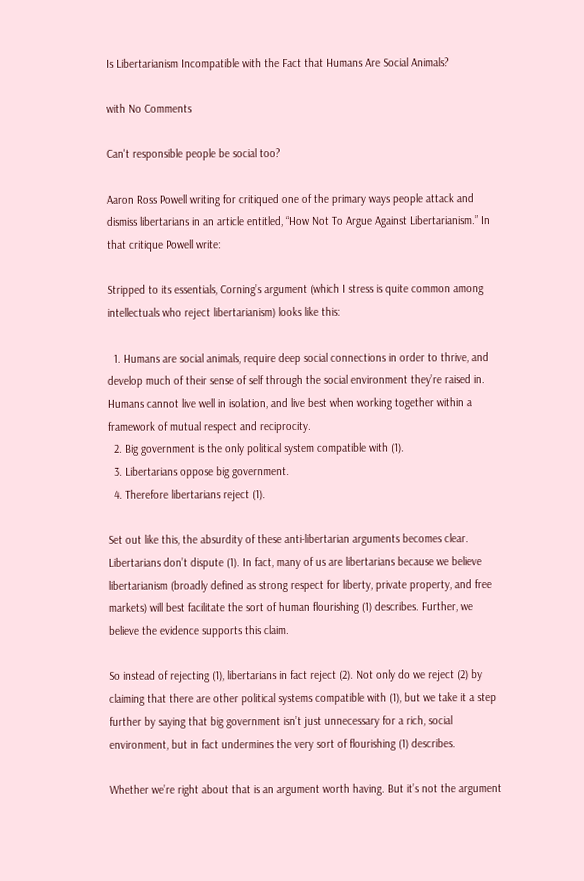Is Libertarianism Incompatible with the Fact that Humans Are Social Animals?

with No Comments

Can't responsible people be social too?

Aaron Ross Powell writing for critiqued one of the primary ways people attack and dismiss libertarians in an article entitled, “How Not To Argue Against Libertarianism.” In that critique Powell write:

Stripped to its essentials, Corning’s argument (which I stress is quite common among intellectuals who reject libertarianism) looks like this:

  1. Humans are social animals, require deep social connections in order to thrive, and develop much of their sense of self through the social environment they’re raised in. Humans cannot live well in isolation, and live best when working together within a framework of mutual respect and reciprocity.
  2. Big government is the only political system compatible with (1).
  3. Libertarians oppose big government.
  4. Therefore libertarians reject (1).

Set out like this, the absurdity of these anti-libertarian arguments becomes clear. Libertarians don’t dispute (1). In fact, many of us are libertarians because we believe libertarianism (broadly defined as strong respect for liberty, private property, and free markets) will best facilitate the sort of human flourishing (1) describes. Further, we believe the evidence supports this claim.

So instead of rejecting (1), libertarians in fact reject (2). Not only do we reject (2) by claiming that there are other political systems compatible with (1), but we take it a step further by saying that big government isn’t just unnecessary for a rich, social environment, but in fact undermines the very sort of flourishing (1) describes.

Whether we’re right about that is an argument worth having. But it’s not the argument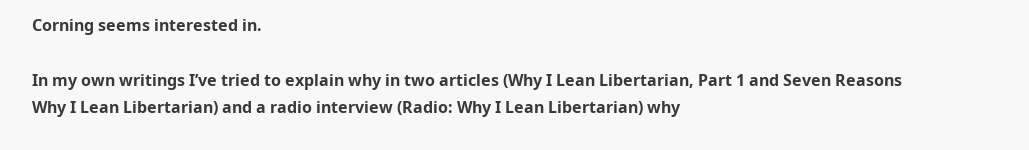Corning seems interested in.

In my own writings I’ve tried to explain why in two articles (Why I Lean Libertarian, Part 1 and Seven Reasons Why I Lean Libertarian) and a radio interview (Radio: Why I Lean Libertarian) why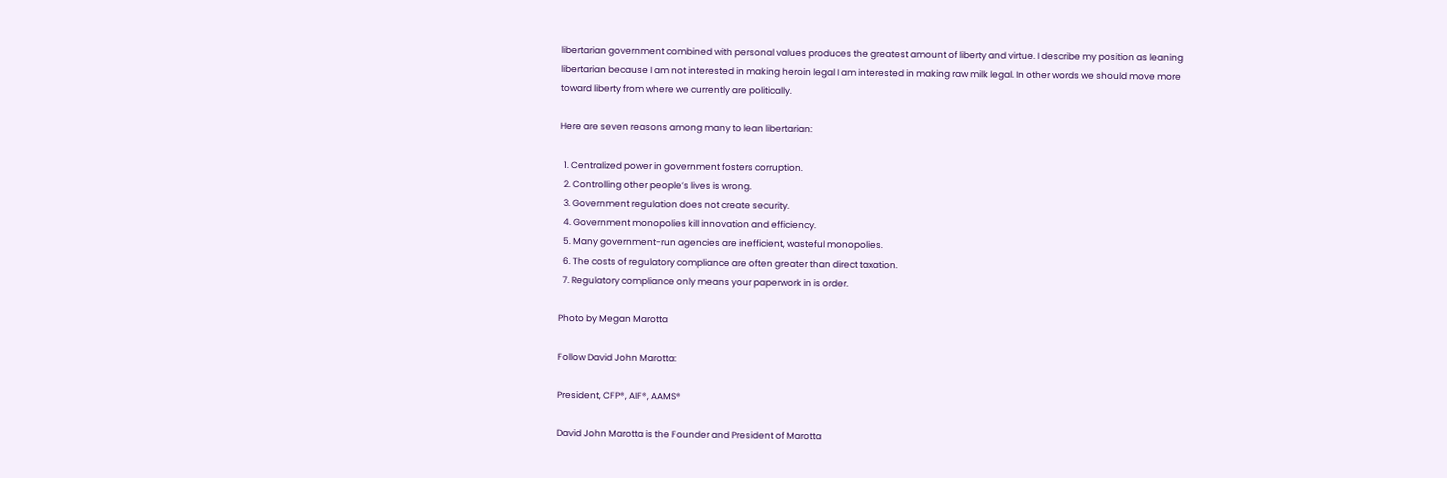libertarian government combined with personal values produces the greatest amount of liberty and virtue. I describe my position as leaning libertarian because I am not interested in making heroin legal I am interested in making raw milk legal. In other words we should move more toward liberty from where we currently are politically.

Here are seven reasons among many to lean libertarian:

  1. Centralized power in government fosters corruption.
  2. Controlling other people’s lives is wrong.
  3. Government regulation does not create security.
  4. Government monopolies kill innovation and efficiency.
  5. Many government-run agencies are inefficient, wasteful monopolies.
  6. The costs of regulatory compliance are often greater than direct taxation.
  7. Regulatory compliance only means your paperwork in is order.

Photo by Megan Marotta

Follow David John Marotta:

President, CFP®, AIF®, AAMS®

David John Marotta is the Founder and President of Marotta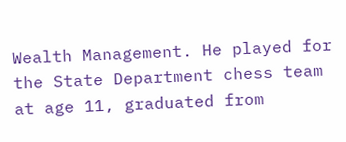Wealth Management. He played for the State Department chess team at age 11, graduated from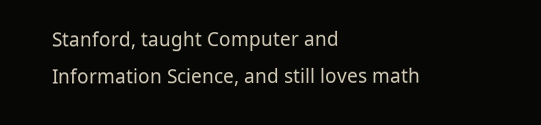Stanford, taught Computer and Information Science, and still loves math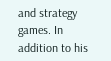and strategy games. In addition to his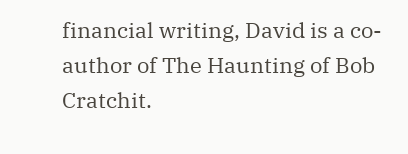financial writing, David is a co-author of The Haunting of Bob Cratchit.